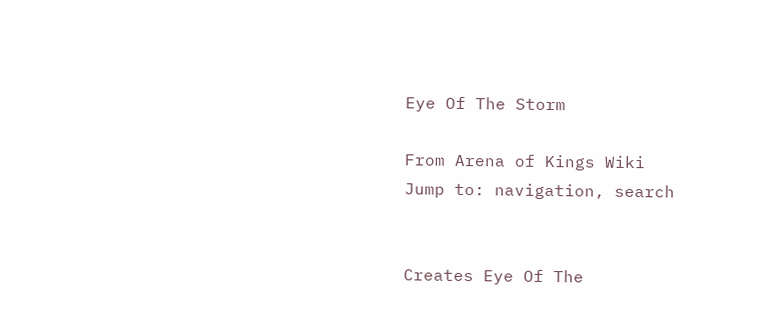Eye Of The Storm

From Arena of Kings Wiki
Jump to: navigation, search


Creates Eye Of The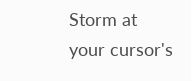Storm at your cursor's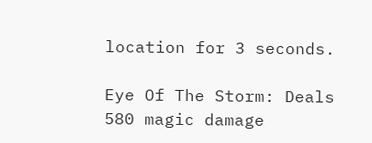location for 3 seconds.

Eye Of The Storm: Deals 580 magic damage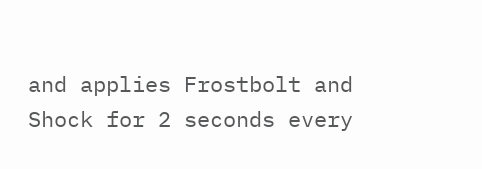and applies Frostbolt and Shock for 2 seconds every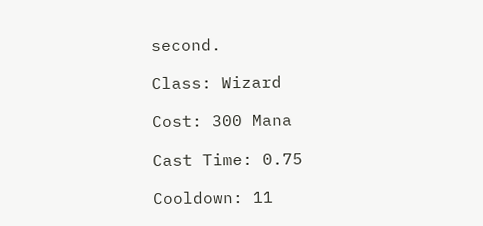second.

Class: Wizard

Cost: 300 Mana

Cast Time: 0.75

Cooldown: 11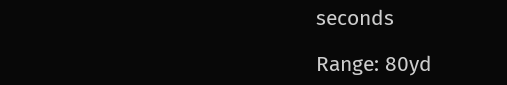seconds

Range: 80yd